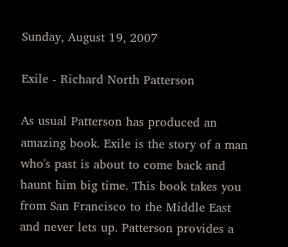Sunday, August 19, 2007

Exile - Richard North Patterson

As usual Patterson has produced an amazing book. Exile is the story of a man who's past is about to come back and haunt him big time. This book takes you from San Francisco to the Middle East and never lets up. Patterson provides a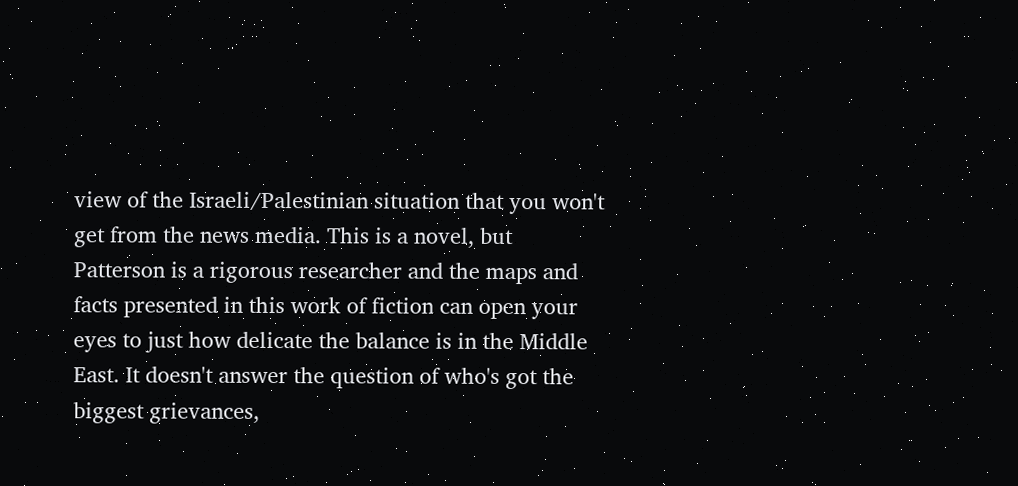view of the Israeli/Palestinian situation that you won't get from the news media. This is a novel, but Patterson is a rigorous researcher and the maps and facts presented in this work of fiction can open your eyes to just how delicate the balance is in the Middle East. It doesn't answer the question of who's got the biggest grievances,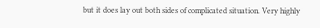but it does lay out both sides of complicated situation. Very highly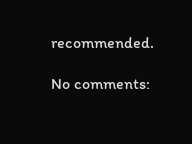recommended.

No comments: